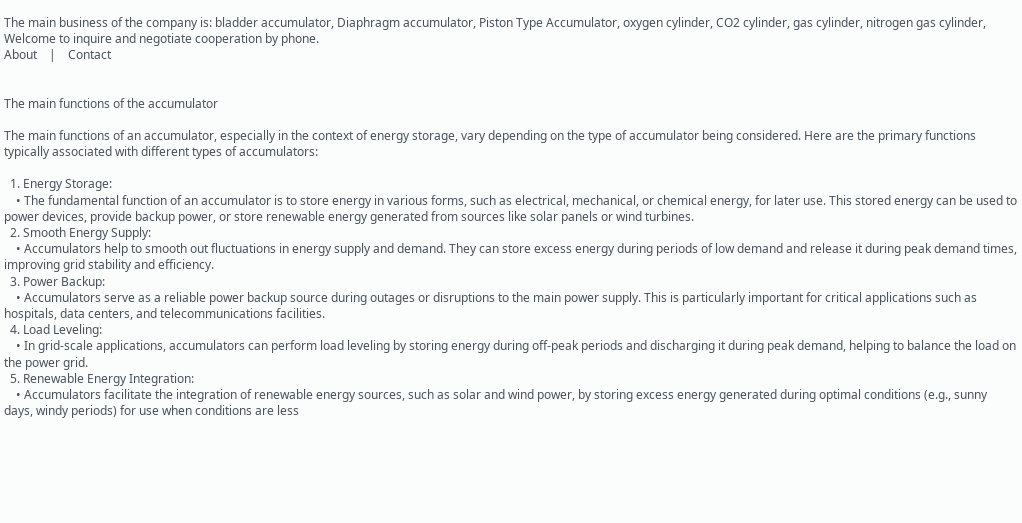The main business of the company is: bladder accumulator, Diaphragm accumulator, Piston Type Accumulator, oxygen cylinder, CO2 cylinder, gas cylinder, nitrogen gas cylinder, Welcome to inquire and negotiate cooperation by phone.
About    |    Contact


The main functions of the accumulator

The main functions of an accumulator, especially in the context of energy storage, vary depending on the type of accumulator being considered. Here are the primary functions typically associated with different types of accumulators:

  1. Energy Storage:
    • The fundamental function of an accumulator is to store energy in various forms, such as electrical, mechanical, or chemical energy, for later use. This stored energy can be used to power devices, provide backup power, or store renewable energy generated from sources like solar panels or wind turbines.
  2. Smooth Energy Supply:
    • Accumulators help to smooth out fluctuations in energy supply and demand. They can store excess energy during periods of low demand and release it during peak demand times, improving grid stability and efficiency.
  3. Power Backup:
    • Accumulators serve as a reliable power backup source during outages or disruptions to the main power supply. This is particularly important for critical applications such as hospitals, data centers, and telecommunications facilities.
  4. Load Leveling:
    • In grid-scale applications, accumulators can perform load leveling by storing energy during off-peak periods and discharging it during peak demand, helping to balance the load on the power grid.
  5. Renewable Energy Integration:
    • Accumulators facilitate the integration of renewable energy sources, such as solar and wind power, by storing excess energy generated during optimal conditions (e.g., sunny days, windy periods) for use when conditions are less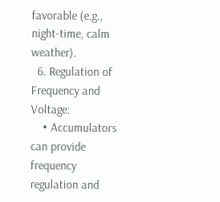favorable (e.g., night-time, calm weather).
  6. Regulation of Frequency and Voltage:
    • Accumulators can provide frequency regulation and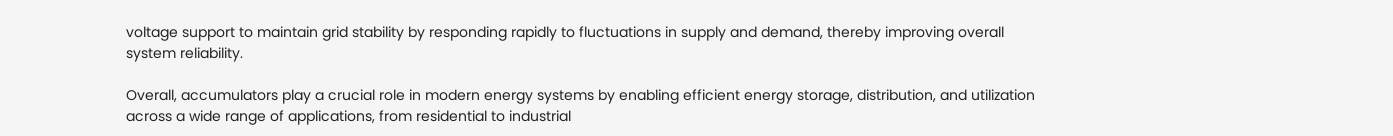voltage support to maintain grid stability by responding rapidly to fluctuations in supply and demand, thereby improving overall system reliability.

Overall, accumulators play a crucial role in modern energy systems by enabling efficient energy storage, distribution, and utilization across a wide range of applications, from residential to industrial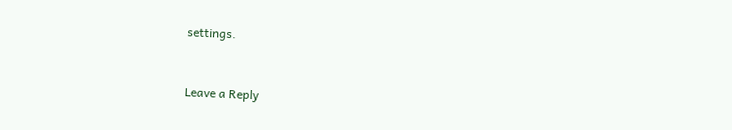settings.



Leave a Reply